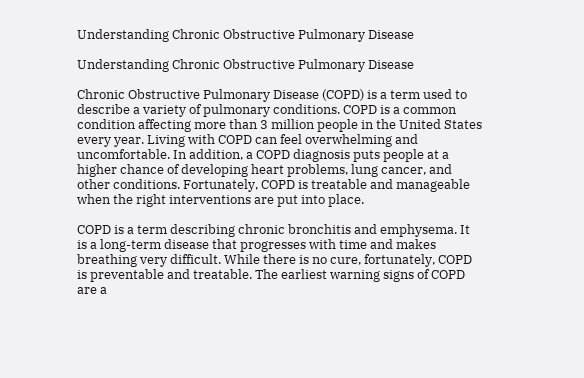Understanding Chronic Obstructive Pulmonary Disease

Understanding Chronic Obstructive Pulmonary Disease

Chronic Obstructive Pulmonary Disease (COPD) is a term used to describe a variety of pulmonary conditions. COPD is a common condition affecting more than 3 million people in the United States every year. Living with COPD can feel overwhelming and uncomfortable. In addition, a COPD diagnosis puts people at a higher chance of developing heart problems, lung cancer, and other conditions. Fortunately, COPD is treatable and manageable when the right interventions are put into place.

COPD is a term describing chronic bronchitis and emphysema. It is a long-term disease that progresses with time and makes breathing very difficult. While there is no cure, fortunately, COPD is preventable and treatable. The earliest warning signs of COPD are a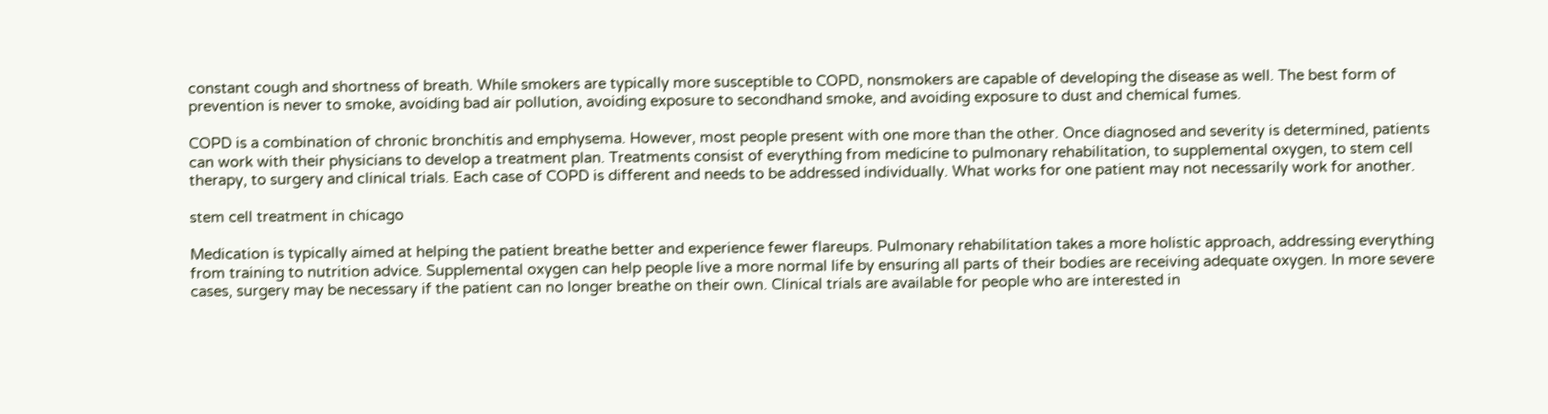constant cough and shortness of breath. While smokers are typically more susceptible to COPD, nonsmokers are capable of developing the disease as well. The best form of prevention is never to smoke, avoiding bad air pollution, avoiding exposure to secondhand smoke, and avoiding exposure to dust and chemical fumes.

COPD is a combination of chronic bronchitis and emphysema. However, most people present with one more than the other. Once diagnosed and severity is determined, patients can work with their physicians to develop a treatment plan. Treatments consist of everything from medicine to pulmonary rehabilitation, to supplemental oxygen, to stem cell therapy, to surgery and clinical trials. Each case of COPD is different and needs to be addressed individually. What works for one patient may not necessarily work for another.

stem cell treatment in chicago

Medication is typically aimed at helping the patient breathe better and experience fewer flareups. Pulmonary rehabilitation takes a more holistic approach, addressing everything from training to nutrition advice. Supplemental oxygen can help people live a more normal life by ensuring all parts of their bodies are receiving adequate oxygen. In more severe cases, surgery may be necessary if the patient can no longer breathe on their own. Clinical trials are available for people who are interested in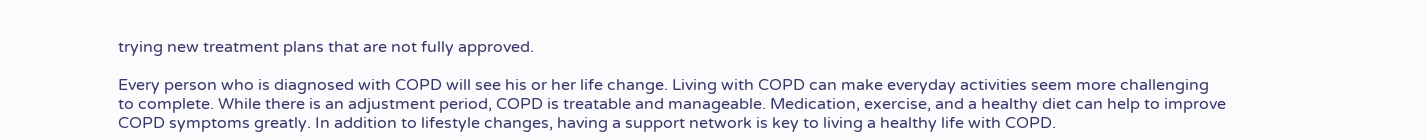trying new treatment plans that are not fully approved.

Every person who is diagnosed with COPD will see his or her life change. Living with COPD can make everyday activities seem more challenging to complete. While there is an adjustment period, COPD is treatable and manageable. Medication, exercise, and a healthy diet can help to improve COPD symptoms greatly. In addition to lifestyle changes, having a support network is key to living a healthy life with COPD.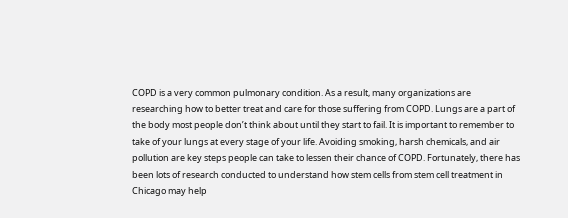COPD is a very common pulmonary condition. As a result, many organizations are researching how to better treat and care for those suffering from COPD. Lungs are a part of the body most people don’t think about until they start to fail. It is important to remember to take of your lungs at every stage of your life. Avoiding smoking, harsh chemicals, and air pollution are key steps people can take to lessen their chance of COPD. Fortunately, there has been lots of research conducted to understand how stem cells from stem cell treatment in Chicago may help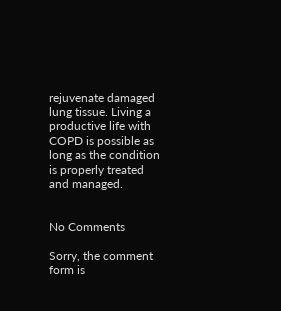rejuvenate damaged lung tissue. Living a productive life with COPD is possible as long as the condition is properly treated and managed.


No Comments

Sorry, the comment form is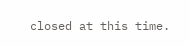closed at this time.